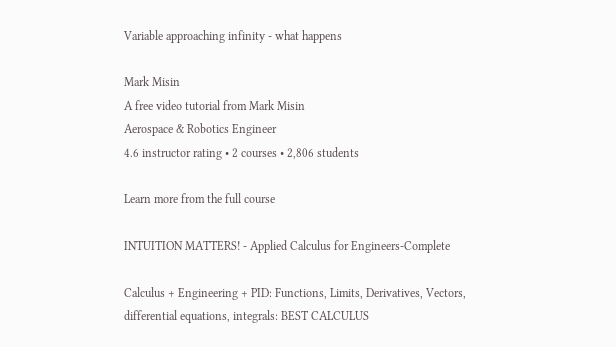Variable approaching infinity - what happens

Mark Misin
A free video tutorial from Mark Misin
Aerospace & Robotics Engineer
4.6 instructor rating • 2 courses • 2,806 students

Learn more from the full course

INTUITION MATTERS! - Applied Calculus for Engineers-Complete

Calculus + Engineering + PID: Functions, Limits, Derivatives, Vectors, differential equations, integrals: BEST CALCULUS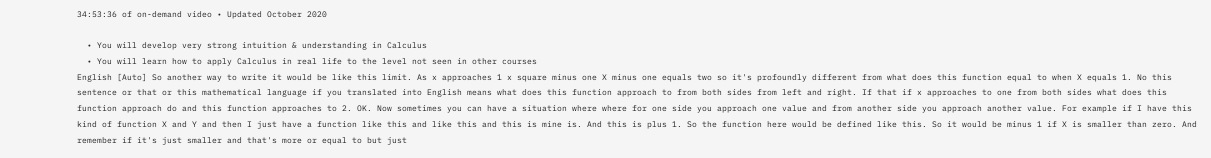34:53:36 of on-demand video • Updated October 2020

  • You will develop very strong intuition & understanding in Calculus
  • You will learn how to apply Calculus in real life to the level not seen in other courses
English [Auto] So another way to write it would be like this limit. As x approaches 1 x square minus one X minus one equals two so it's profoundly different from what does this function equal to when X equals 1. No this sentence or that or this mathematical language if you translated into English means what does this function approach to from both sides from left and right. If that if x approaches to one from both sides what does this function approach do and this function approaches to 2. OK. Now sometimes you can have a situation where where for one side you approach one value and from another side you approach another value. For example if I have this kind of function X and Y and then I just have a function like this and like this and this is mine is. And this is plus 1. So the function here would be defined like this. So it would be minus 1 if X is smaller than zero. And remember if it's just smaller and that's more or equal to but just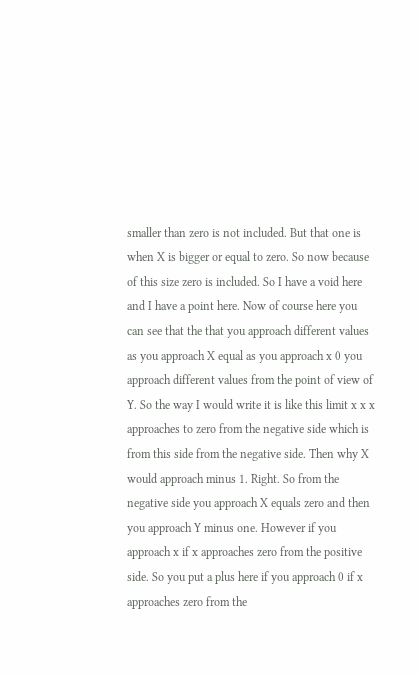smaller than zero is not included. But that one is when X is bigger or equal to zero. So now because of this size zero is included. So I have a void here and I have a point here. Now of course here you can see that the that you approach different values as you approach X equal as you approach x 0 you approach different values from the point of view of Y. So the way I would write it is like this limit x x x approaches to zero from the negative side which is from this side from the negative side. Then why X would approach minus 1. Right. So from the negative side you approach X equals zero and then you approach Y minus one. However if you approach x if x approaches zero from the positive side. So you put a plus here if you approach 0 if x approaches zero from the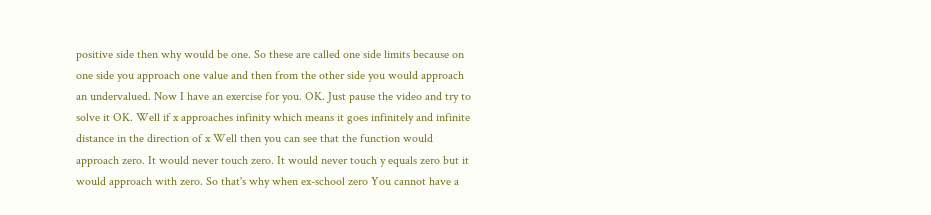positive side then why would be one. So these are called one side limits because on one side you approach one value and then from the other side you would approach an undervalued. Now I have an exercise for you. OK. Just pause the video and try to solve it OK. Well if x approaches infinity which means it goes infinitely and infinite distance in the direction of x Well then you can see that the function would approach zero. It would never touch zero. It would never touch y equals zero but it would approach with zero. So that's why when ex-school zero You cannot have a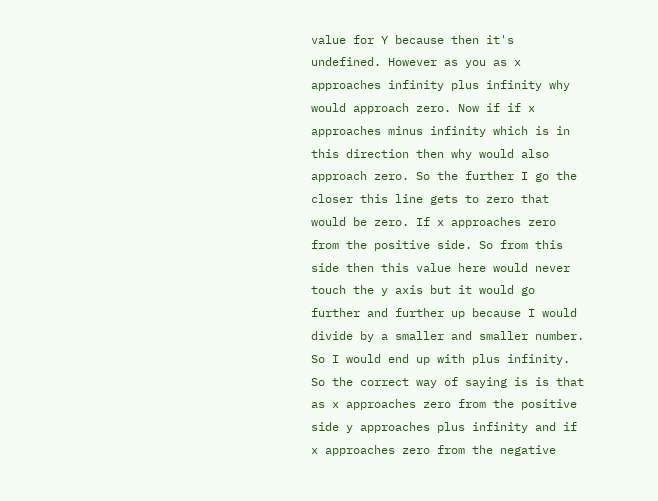value for Y because then it's undefined. However as you as x approaches infinity plus infinity why would approach zero. Now if if x approaches minus infinity which is in this direction then why would also approach zero. So the further I go the closer this line gets to zero that would be zero. If x approaches zero from the positive side. So from this side then this value here would never touch the y axis but it would go further and further up because I would divide by a smaller and smaller number. So I would end up with plus infinity. So the correct way of saying is is that as x approaches zero from the positive side y approaches plus infinity and if x approaches zero from the negative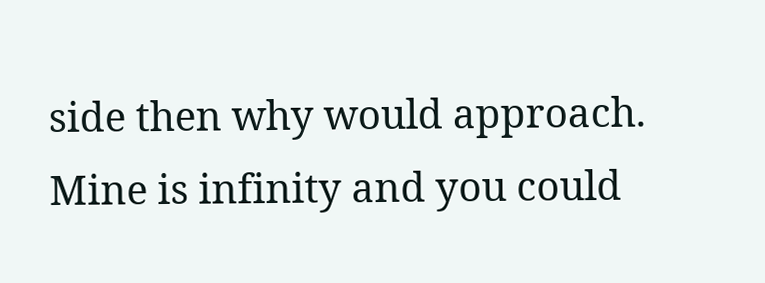side then why would approach. Mine is infinity and you could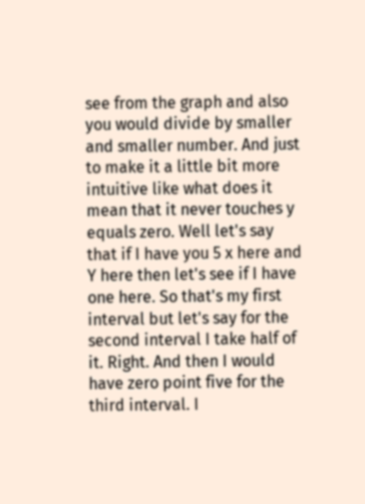see from the graph and also you would divide by smaller and smaller number. And just to make it a little bit more intuitive like what does it mean that it never touches y equals zero. Well let's say that if I have you 5 x here and Y here then let's see if I have one here. So that's my first interval but let's say for the second interval I take half of it. Right. And then I would have zero point five for the third interval. I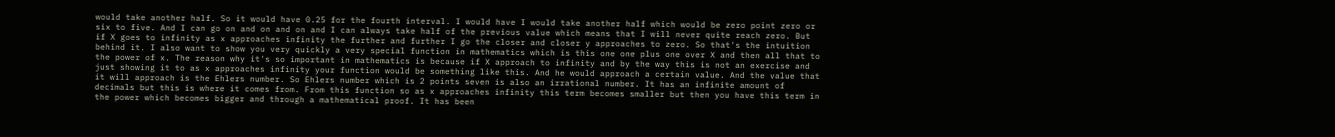would take another half. So it would have 0.25 for the fourth interval. I would have I would take another half which would be zero point zero or six to five. And I can go on and on and on and I can always take half of the previous value which means that I will never quite reach zero. But if X goes to infinity as x approaches infinity the further and further I go the closer and closer y approaches to zero. So that's the intuition behind it. I also want to show you very quickly a very special function in mathematics which is this one one plus one over X and then all that to the power of x. The reason why it's so important in mathematics is because if X approach to infinity and by the way this is not an exercise and just showing it to as x approaches infinity your function would be something like this. And he would approach a certain value. And the value that it will approach is the Ehlers number. So Ehlers number which is 2 points seven is also an irrational number. It has an infinite amount of decimals but this is where it comes from. From this function so as x approaches infinity this term becomes smaller but then you have this term in the power which becomes bigger and through a mathematical proof. It has been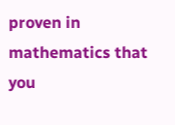proven in mathematics that you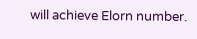will achieve Elorn number.